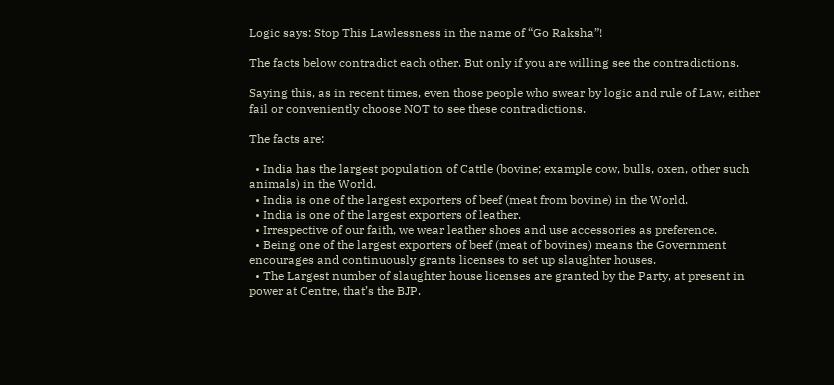Logic says: Stop This Lawlessness in the name of “Go Raksha”!

The facts below contradict each other. But only if you are willing see the contradictions.

Saying this, as in recent times, even those people who swear by logic and rule of Law, either fail or conveniently choose NOT to see these contradictions.

The facts are:

  • India has the largest population of Cattle (bovine; example cow, bulls, oxen, other such animals) in the World.
  • India is one of the largest exporters of beef (meat from bovine) in the World.
  • India is one of the largest exporters of leather.
  • Irrespective of our faith, we wear leather shoes and use accessories as preference.
  • Being one of the largest exporters of beef (meat of bovines) means the Government encourages and continuously grants licenses to set up slaughter houses.
  • The Largest number of slaughter house licenses are granted by the Party, at present in power at Centre, that’s the BJP.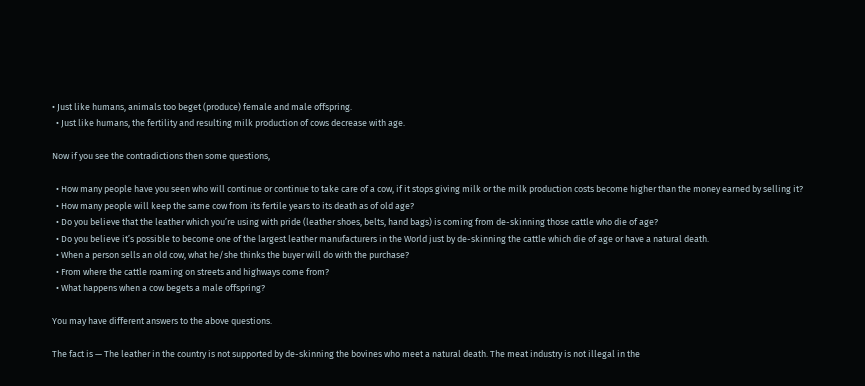• Just like humans, animals too beget (produce) female and male offspring.
  • Just like humans, the fertility and resulting milk production of cows decrease with age.

Now if you see the contradictions then some questions,

  • How many people have you seen who will continue or continue to take care of a cow, if it stops giving milk or the milk production costs become higher than the money earned by selling it?
  • How many people will keep the same cow from its fertile years to its death as of old age?
  • Do you believe that the leather which you’re using with pride (leather shoes, belts, hand bags) is coming from de-skinning those cattle who die of age?
  • Do you believe it’s possible to become one of the largest leather manufacturers in the World just by de-skinning the cattle which die of age or have a natural death.
  • When a person sells an old cow, what he/she thinks the buyer will do with the purchase?
  • From where the cattle roaming on streets and highways come from?
  • What happens when a cow begets a male offspring?

You may have different answers to the above questions.

The fact is — The leather in the country is not supported by de-skinning the bovines who meet a natural death. The meat industry is not illegal in the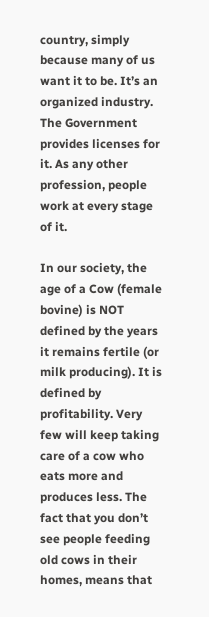country, simply because many of us want it to be. It’s an organized industry. The Government provides licenses for it. As any other profession, people work at every stage of it.

In our society, the age of a Cow (female bovine) is NOT defined by the years it remains fertile (or milk producing). It is defined by profitability. Very few will keep taking care of a cow who eats more and produces less. The fact that you don’t see people feeding old cows in their homes, means that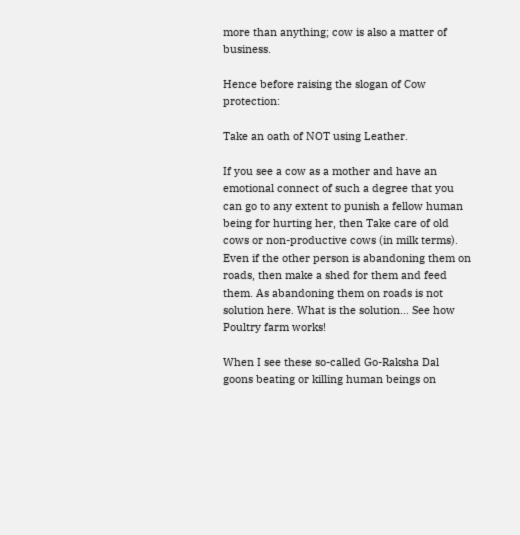more than anything; cow is also a matter of business.

Hence before raising the slogan of Cow protection:

Take an oath of NOT using Leather.

If you see a cow as a mother and have an emotional connect of such a degree that you can go to any extent to punish a fellow human being for hurting her, then Take care of old cows or non-productive cows (in milk terms). Even if the other person is abandoning them on roads, then make a shed for them and feed them. As abandoning them on roads is not solution here. What is the solution… See how Poultry farm works!

When I see these so-called Go-Raksha Dal goons beating or killing human beings on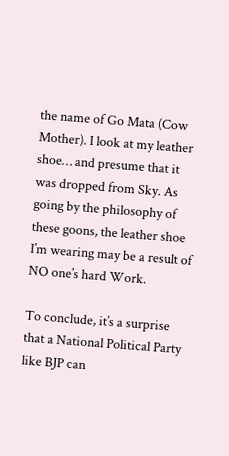the name of Go Mata (Cow Mother). I look at my leather shoe… and presume that it was dropped from Sky. As going by the philosophy of these goons, the leather shoe I’m wearing may be a result of NO one’s hard Work.

To conclude, it’s a surprise that a National Political Party like BJP can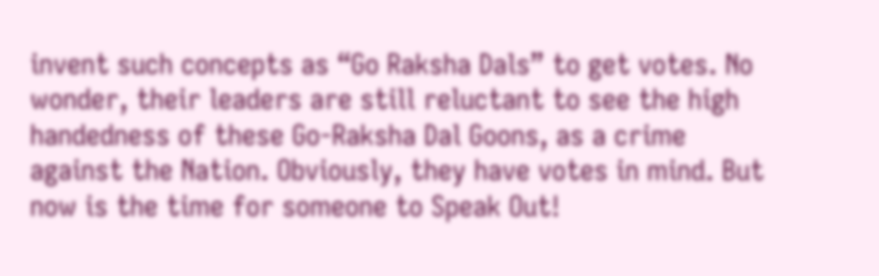invent such concepts as “Go Raksha Dals” to get votes. No wonder, their leaders are still reluctant to see the high handedness of these Go-Raksha Dal Goons, as a crime against the Nation. Obviously, they have votes in mind. But now is the time for someone to Speak Out!